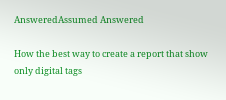AnsweredAssumed Answered

How the best way to create a report that show only digital tags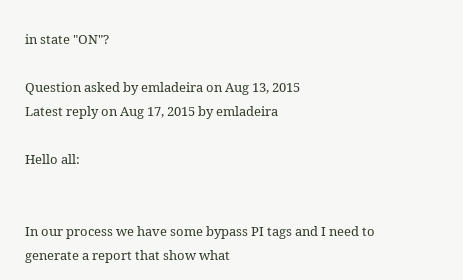in state "ON"?

Question asked by emladeira on Aug 13, 2015
Latest reply on Aug 17, 2015 by emladeira

Hello all:


In our process we have some bypass PI tags and I need to generate a report that show what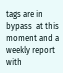tags are in bypass  at this moment and a weekly report with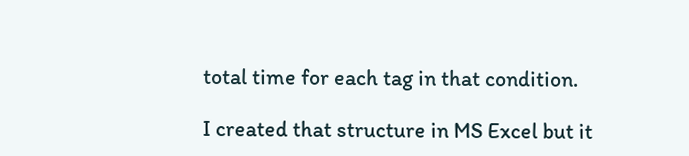total time for each tag in that condition.

I created that structure in MS Excel but it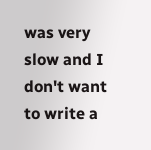was very slow and I don't want to write a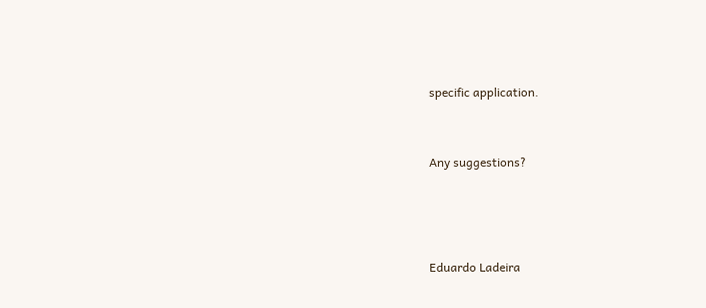specific application.



Any suggestions?





Eduardo Ladeira